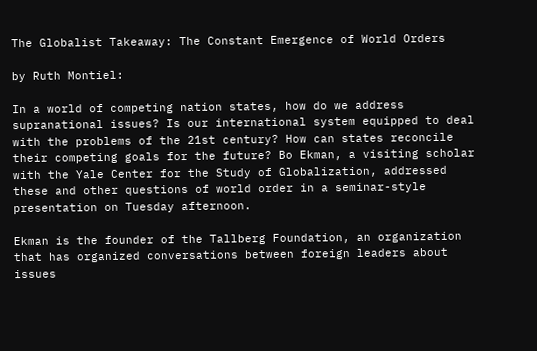The Globalist Takeaway: The Constant Emergence of World Orders

by Ruth Montiel:

In a world of competing nation states, how do we address supranational issues? Is our international system equipped to deal with the problems of the 21st century? How can states reconcile their competing goals for the future? Bo Ekman, a visiting scholar with the Yale Center for the Study of Globalization, addressed these and other questions of world order in a seminar-style presentation on Tuesday afternoon.

Ekman is the founder of the Tallberg Foundation, an organization that has organized conversations between foreign leaders about issues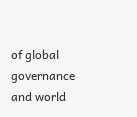of global governance and world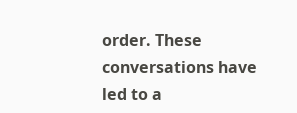order. These conversations have led to a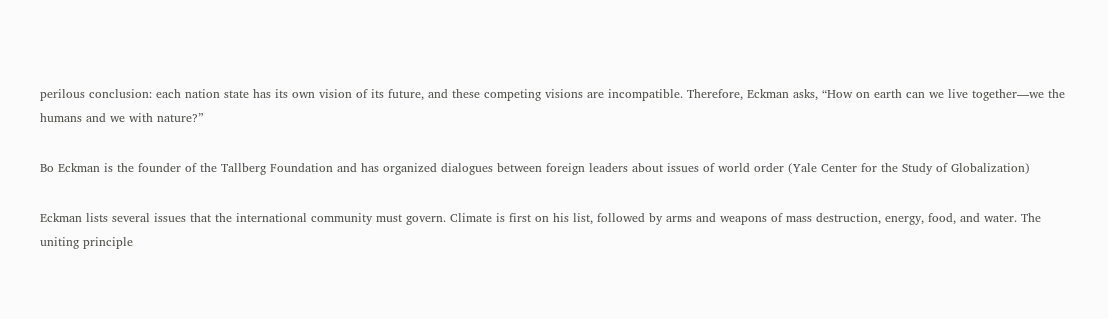perilous conclusion: each nation state has its own vision of its future, and these competing visions are incompatible. Therefore, Eckman asks, “How on earth can we live together—we the humans and we with nature?”

Bo Eckman is the founder of the Tallberg Foundation and has organized dialogues between foreign leaders about issues of world order (Yale Center for the Study of Globalization)

Eckman lists several issues that the international community must govern. Climate is first on his list, followed by arms and weapons of mass destruction, energy, food, and water. The uniting principle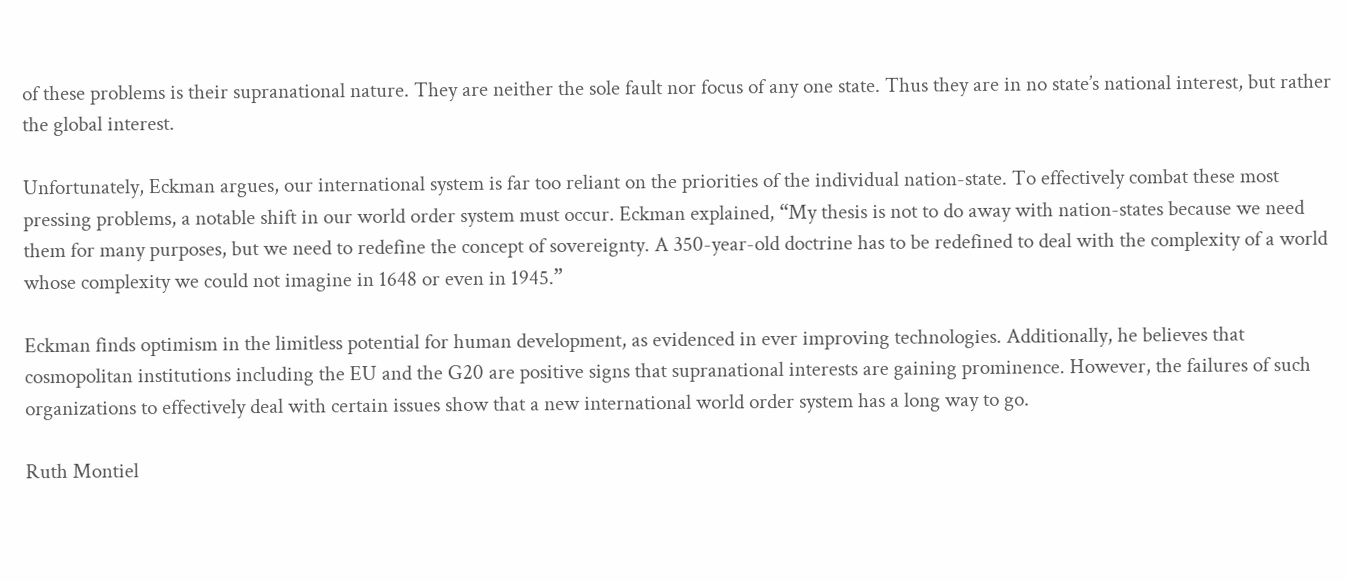of these problems is their supranational nature. They are neither the sole fault nor focus of any one state. Thus they are in no state’s national interest, but rather the global interest.

Unfortunately, Eckman argues, our international system is far too reliant on the priorities of the individual nation-state. To effectively combat these most pressing problems, a notable shift in our world order system must occur. Eckman explained, “My thesis is not to do away with nation-states because we need them for many purposes, but we need to redefine the concept of sovereignty. A 350-year-old doctrine has to be redefined to deal with the complexity of a world whose complexity we could not imagine in 1648 or even in 1945.”

Eckman finds optimism in the limitless potential for human development, as evidenced in ever improving technologies. Additionally, he believes that cosmopolitan institutions including the EU and the G20 are positive signs that supranational interests are gaining prominence. However, the failures of such organizations to effectively deal with certain issues show that a new international world order system has a long way to go.

Ruth Montiel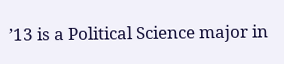’13 is a Political Science major in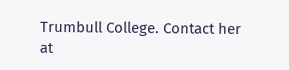Trumbull College. Contact her at